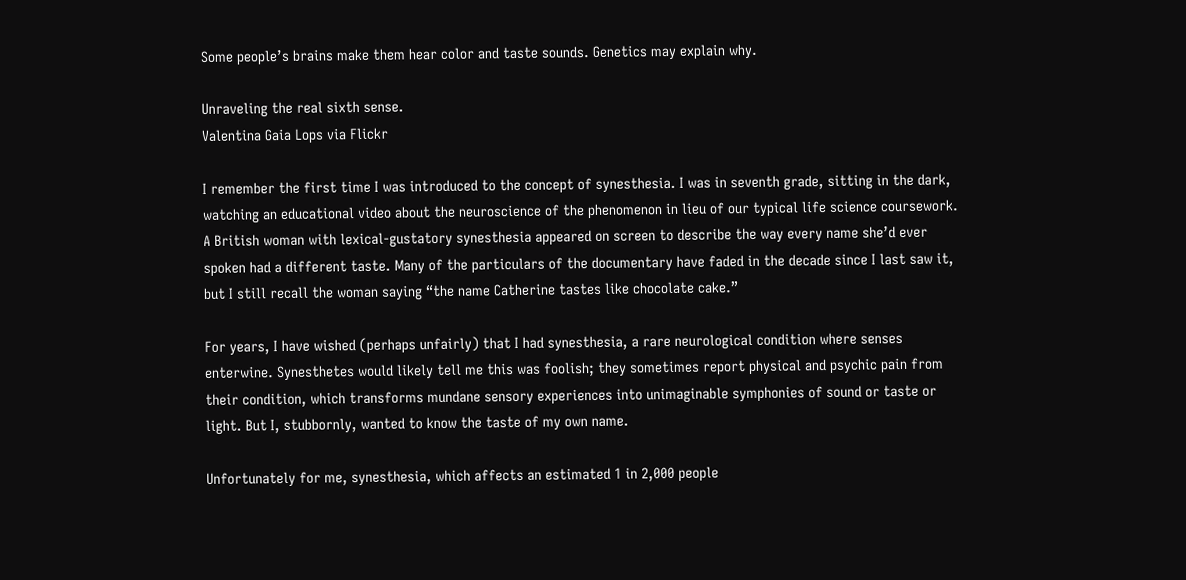Some people’s brains make them hear color and taste sounds. Genetics may explain why.

Unraveling the real sixth sense.
Valentina Gaia Lops via Flickr

I remember the first time I was introduced to the concept of synesthesia. I was in seventh grade, sitting in the dark, watching an educational video about the neuroscience of the phenomenon in lieu of our typical life science coursework. A British woman with lexical-gustatory synesthesia appeared on screen to describe the way every name she’d ever spoken had a different taste. Many of the particulars of the documentary have faded in the decade since I last saw it, but I still recall the woman saying “the name Catherine tastes like chocolate cake.”

For years, I have wished (perhaps unfairly) that I had synesthesia, a rare neurological condition where senses enterwine. Synesthetes would likely tell me this was foolish; they sometimes report physical and psychic pain from their condition, which transforms mundane sensory experiences into unimaginable symphonies of sound or taste or light. But I, stubbornly, wanted to know the taste of my own name.

Unfortunately for me, synesthesia, which affects an estimated 1 in 2,000 people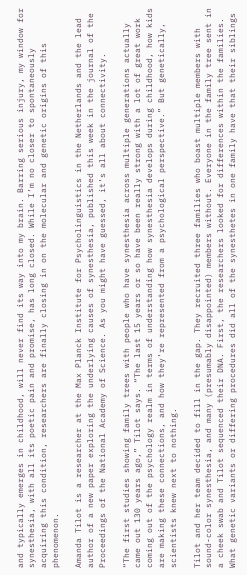and typically emerges in childhood, will never find its way into my brain. Barring serious injury, my window for synesthesia, with all its poetic pain and promise, has long closed. While I’m no closer to spontaneously acquiring this condition, researchers are finally closing in on the molecular and genetic origins of this phenomenon.

Amanda Tilot is a researcher at the Max Planck Institute for Psycholinguistics in the Netherlands and the lead author of a new paper exploring the underlying causes of synesthesia, published this week in the journal of the Proceedings of the National Academy of Science. As you might have guessed, it’s all about connectivity.

“The first studies showing family trees with people who have synesthesia across multiple generations actually came out 130 years ago,” Tilot says. “The last 15 years or so have been really strong with a lot of great work coming out of the psychology realm in terms of understanding how synesthesia develops during childhood, how kids are making these connections, and how they’re represented from a psychological perspective.” But genetically, scientists knew next to nothing.

Tilot and her team decided to fill in the gap. They recruited three families who boast multiple members with sound-color synesthesia, and many (presumably disappointed) members without. Everyone in the family tree sent in a cheek swab and Tilot sequenced their DNA. First, the researchers looked for differences within the families. What genetic variants or differing procedures did all of the synesthetes in one family have that their siblings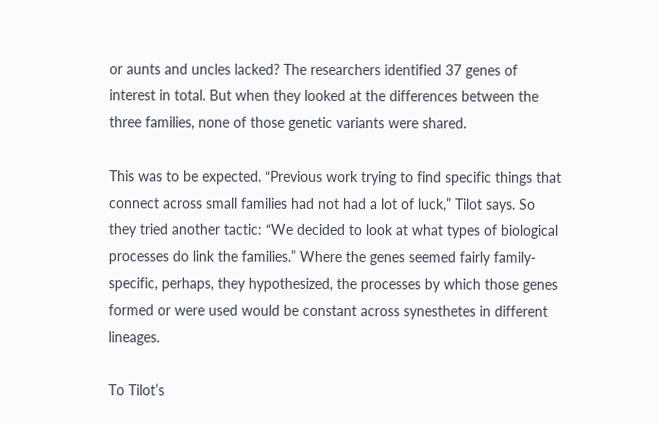or aunts and uncles lacked? The researchers identified 37 genes of interest in total. But when they looked at the differences between the three families, none of those genetic variants were shared.

This was to be expected. “Previous work trying to find specific things that connect across small families had not had a lot of luck,” Tilot says. So they tried another tactic: “We decided to look at what types of biological processes do link the families.” Where the genes seemed fairly family-specific, perhaps, they hypothesized, the processes by which those genes formed or were used would be constant across synesthetes in different lineages.

To Tilot’s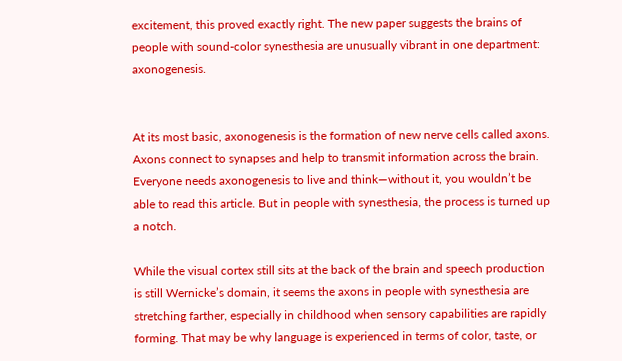excitement, this proved exactly right. The new paper suggests the brains of people with sound-color synesthesia are unusually vibrant in one department: axonogenesis.


At its most basic, axonogenesis is the formation of new nerve cells called axons. Axons connect to synapses and help to transmit information across the brain. Everyone needs axonogenesis to live and think—without it, you wouldn’t be able to read this article. But in people with synesthesia, the process is turned up a notch.

While the visual cortex still sits at the back of the brain and speech production is still Wernicke’s domain, it seems the axons in people with synesthesia are stretching farther, especially in childhood when sensory capabilities are rapidly forming. That may be why language is experienced in terms of color, taste, or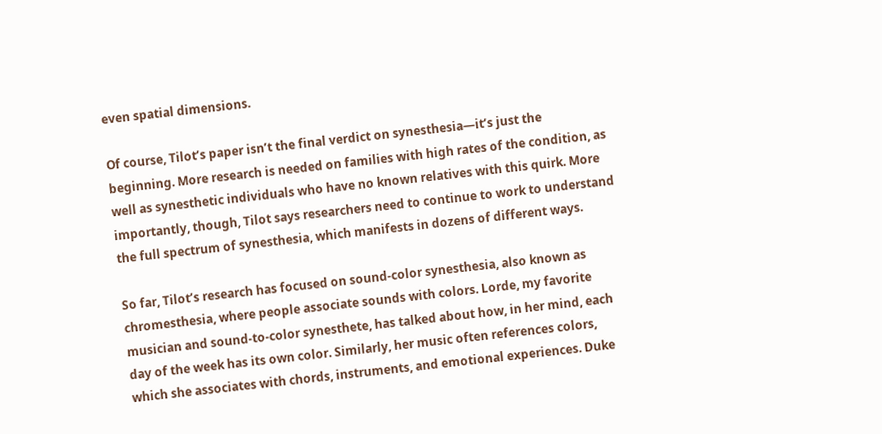even spatial dimensions.

Of course, Tilot’s paper isn’t the final verdict on synesthesia—it’s just the beginning. More research is needed on families with high rates of the condition, as well as synesthetic individuals who have no known relatives with this quirk. More importantly, though, Tilot says researchers need to continue to work to understand the full spectrum of synesthesia, which manifests in dozens of different ways.

So far, Tilot’s research has focused on sound-color synesthesia, also known as chromesthesia, where people associate sounds with colors. Lorde, my favorite musician and sound-to-color synesthete, has talked about how, in her mind, each day of the week has its own color. Similarly, her music often references colors, which she associates with chords, instruments, and emotional experiences. Duke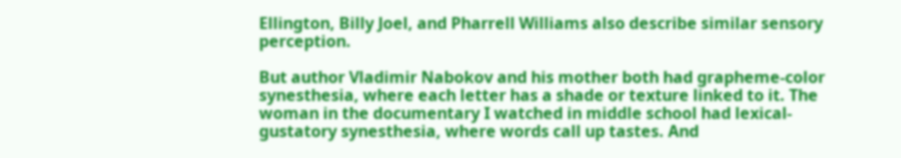Ellington, Billy Joel, and Pharrell Williams also describe similar sensory perception.

But author Vladimir Nabokov and his mother both had grapheme-color synesthesia, where each letter has a shade or texture linked to it. The woman in the documentary I watched in middle school had lexical-gustatory synesthesia, where words call up tastes. And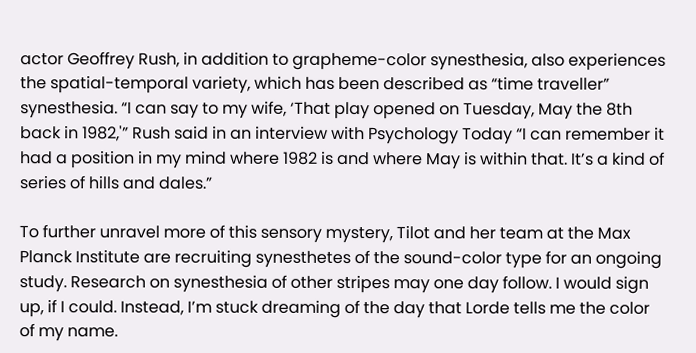actor Geoffrey Rush, in addition to grapheme-color synesthesia, also experiences the spatial-temporal variety, which has been described as “time traveller” synesthesia. “I can say to my wife, ‘That play opened on Tuesday, May the 8th back in 1982,'” Rush said in an interview with Psychology Today “I can remember it had a position in my mind where 1982 is and where May is within that. It’s a kind of series of hills and dales.”

To further unravel more of this sensory mystery, Tilot and her team at the Max Planck Institute are recruiting synesthetes of the sound-color type for an ongoing study. Research on synesthesia of other stripes may one day follow. I would sign up, if I could. Instead, I’m stuck dreaming of the day that Lorde tells me the color of my name.